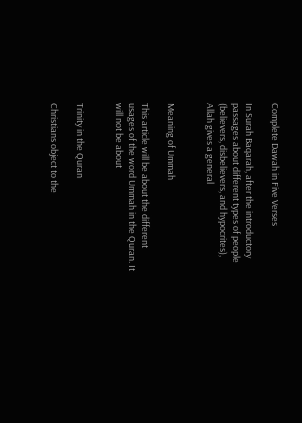Complete Dawah in Five Verses

In Surah Baqarah, after the introductory passages about different types of people (believers, disbelievers, and hypocrites), Allah gives a general


Meaning of Ummah

This article will be about the different usages of the word Ummah in the Quran. It will not be about


Trinity in the Quran

Christians object to the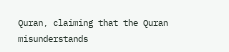Quran, claiming that the Quran misunderstands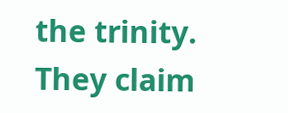the trinity. They claim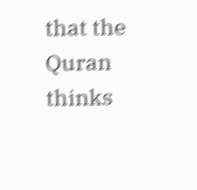that the Quran thinks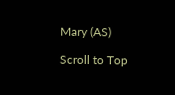Mary (AS)

Scroll to Top